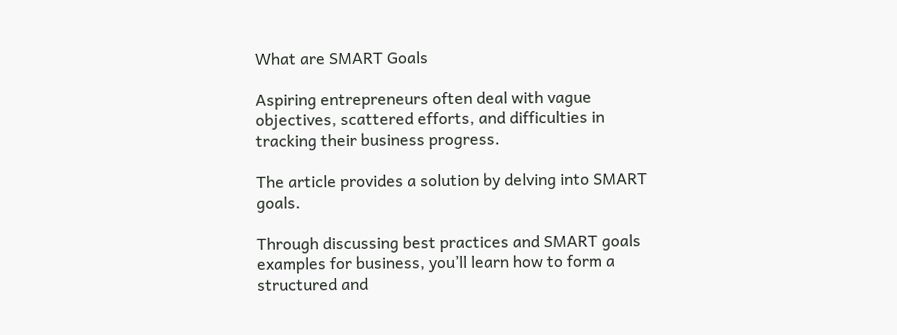What are SMART Goals

Aspiring entrepreneurs often deal with vague objectives, scattered efforts, and difficulties in tracking their business progress.

The article provides a solution by delving into SMART goals.

Through discussing best practices and SMART goals examples for business, you’ll learn how to form a structured and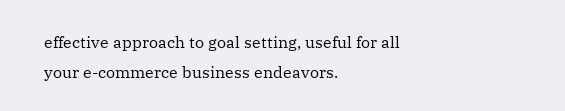effective approach to goal setting, useful for all your e-commerce business endeavors.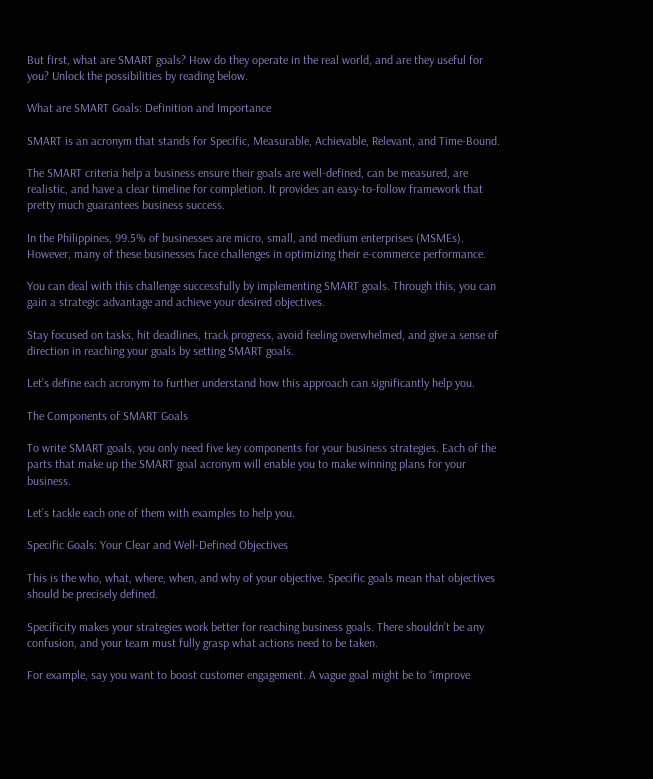But first, what are SMART goals? How do they operate in the real world, and are they useful for you? Unlock the possibilities by reading below.

What are SMART Goals: Definition and Importance

SMART is an acronym that stands for Specific, Measurable, Achievable, Relevant, and Time-Bound.

The SMART criteria help a business ensure their goals are well-defined, can be measured, are realistic, and have a clear timeline for completion. It provides an easy-to-follow framework that pretty much guarantees business success.

In the Philippines, 99.5% of businesses are micro, small, and medium enterprises (MSMEs). However, many of these businesses face challenges in optimizing their e-commerce performance.

You can deal with this challenge successfully by implementing SMART goals. Through this, you can gain a strategic advantage and achieve your desired objectives.

Stay focused on tasks, hit deadlines, track progress, avoid feeling overwhelmed, and give a sense of direction in reaching your goals by setting SMART goals.

Let’s define each acronym to further understand how this approach can significantly help you.

The Components of SMART Goals

To write SMART goals, you only need five key components for your business strategies. Each of the parts that make up the SMART goal acronym will enable you to make winning plans for your business.

Let’s tackle each one of them with examples to help you.

Specific Goals: Your Clear and Well-Defined Objectives

This is the who, what, where, when, and why of your objective. Specific goals mean that objectives should be precisely defined.

Specificity makes your strategies work better for reaching business goals. There shouldn’t be any confusion, and your team must fully grasp what actions need to be taken.

For example, say you want to boost customer engagement. A vague goal might be to “improve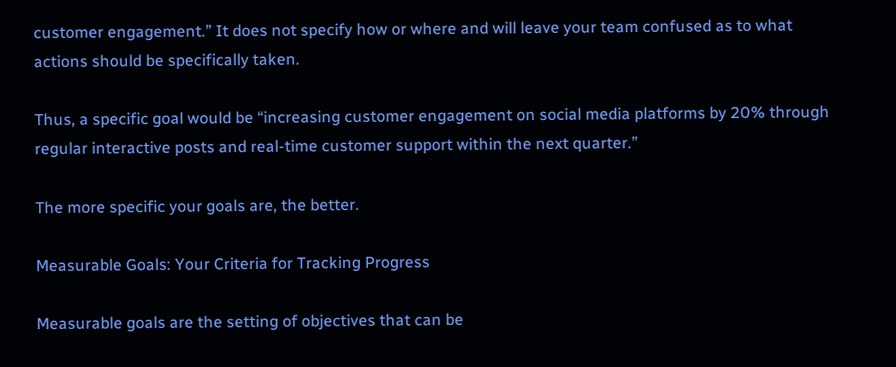customer engagement.” It does not specify how or where and will leave your team confused as to what actions should be specifically taken.

Thus, a specific goal would be “increasing customer engagement on social media platforms by 20% through regular interactive posts and real-time customer support within the next quarter.”

The more specific your goals are, the better.

Measurable Goals: Your Criteria for Tracking Progress

Measurable goals are the setting of objectives that can be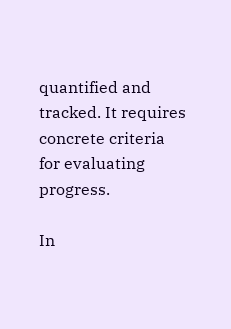quantified and tracked. It requires concrete criteria for evaluating progress.

In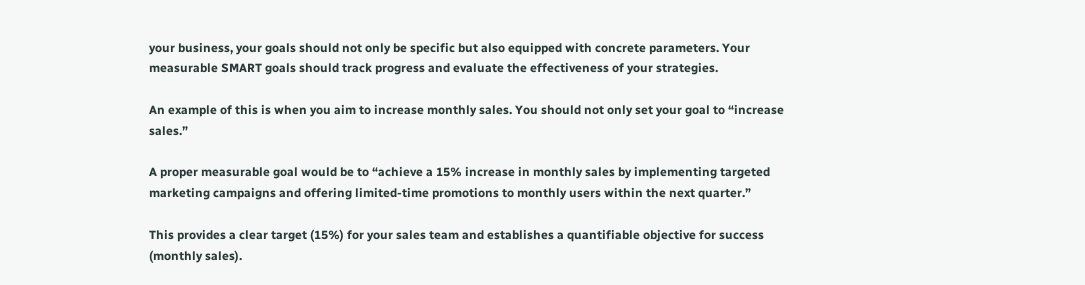your business, your goals should not only be specific but also equipped with concrete parameters. Your measurable SMART goals should track progress and evaluate the effectiveness of your strategies.

An example of this is when you aim to increase monthly sales. You should not only set your goal to “increase sales.”

A proper measurable goal would be to “achieve a 15% increase in monthly sales by implementing targeted marketing campaigns and offering limited-time promotions to monthly users within the next quarter.”

This provides a clear target (15%) for your sales team and establishes a quantifiable objective for success (monthly sales).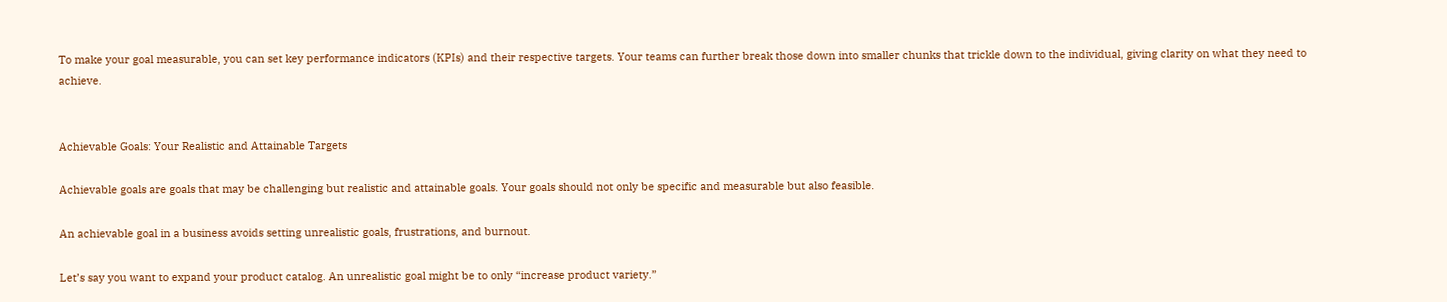To make your goal measurable, you can set key performance indicators (KPIs) and their respective targets. Your teams can further break those down into smaller chunks that trickle down to the individual, giving clarity on what they need to achieve.


Achievable Goals: Your Realistic and Attainable Targets

Achievable goals are goals that may be challenging but realistic and attainable goals. Your goals should not only be specific and measurable but also feasible.

An achievable goal in a business avoids setting unrealistic goals, frustrations, and burnout.

Let’s say you want to expand your product catalog. An unrealistic goal might be to only “increase product variety.”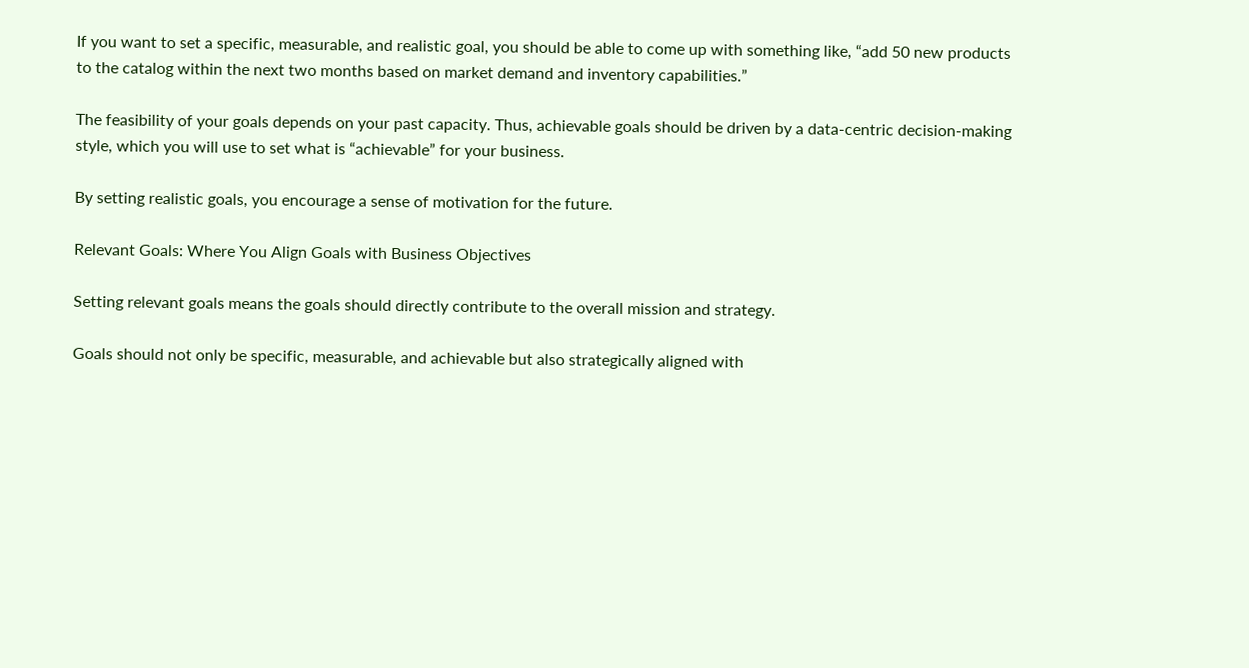If you want to set a specific, measurable, and realistic goal, you should be able to come up with something like, “add 50 new products to the catalog within the next two months based on market demand and inventory capabilities.”

The feasibility of your goals depends on your past capacity. Thus, achievable goals should be driven by a data-centric decision-making style, which you will use to set what is “achievable” for your business.

By setting realistic goals, you encourage a sense of motivation for the future.

Relevant Goals: Where You Align Goals with Business Objectives

Setting relevant goals means the goals should directly contribute to the overall mission and strategy.

Goals should not only be specific, measurable, and achievable but also strategically aligned with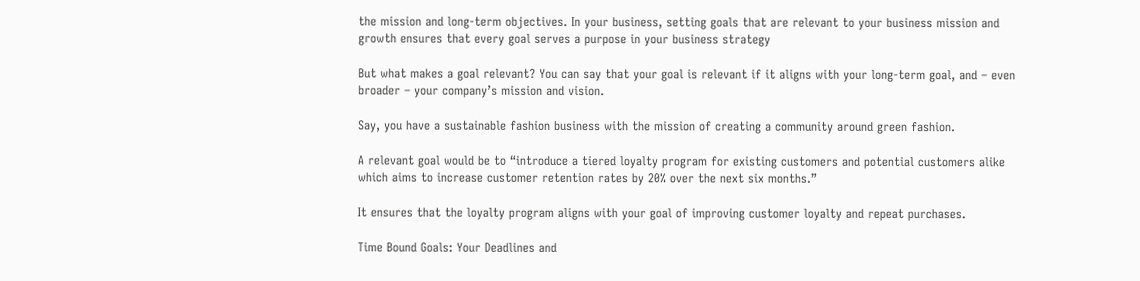the mission and long-term objectives. In your business, setting goals that are relevant to your business mission and growth ensures that every goal serves a purpose in your business strategy

But what makes a goal relevant? You can say that your goal is relevant if it aligns with your long-term goal, and – even broader – your company’s mission and vision.

Say, you have a sustainable fashion business with the mission of creating a community around green fashion.

A relevant goal would be to “introduce a tiered loyalty program for existing customers and potential customers alike which aims to increase customer retention rates by 20% over the next six months.”

It ensures that the loyalty program aligns with your goal of improving customer loyalty and repeat purchases.

Time Bound Goals: Your Deadlines and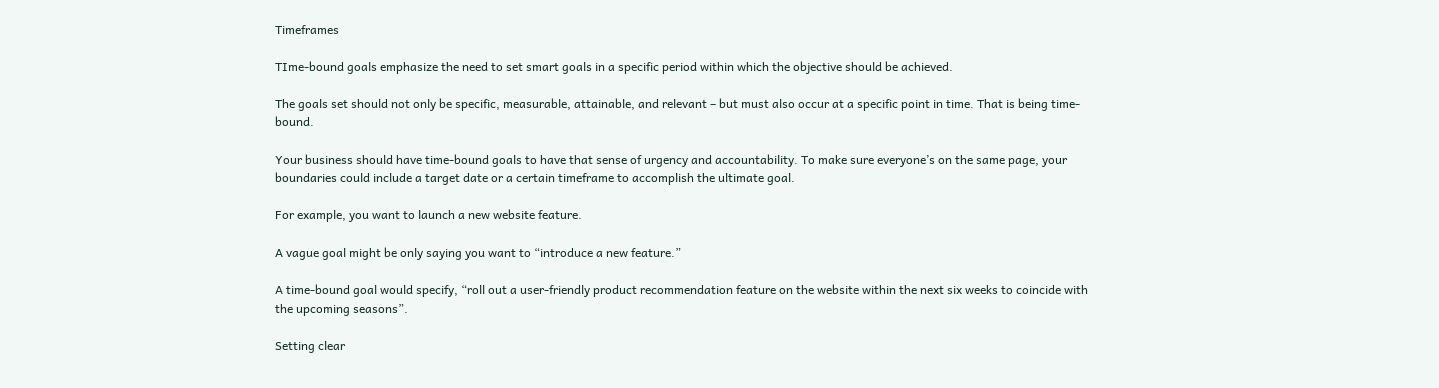Timeframes

TIme-bound goals emphasize the need to set smart goals in a specific period within which the objective should be achieved.

The goals set should not only be specific, measurable, attainable, and relevant – but must also occur at a specific point in time. That is being time-bound.

Your business should have time-bound goals to have that sense of urgency and accountability. To make sure everyone’s on the same page, your boundaries could include a target date or a certain timeframe to accomplish the ultimate goal.

For example, you want to launch a new website feature.

A vague goal might be only saying you want to “introduce a new feature.”

A time-bound goal would specify, “roll out a user-friendly product recommendation feature on the website within the next six weeks to coincide with the upcoming seasons”.

Setting clear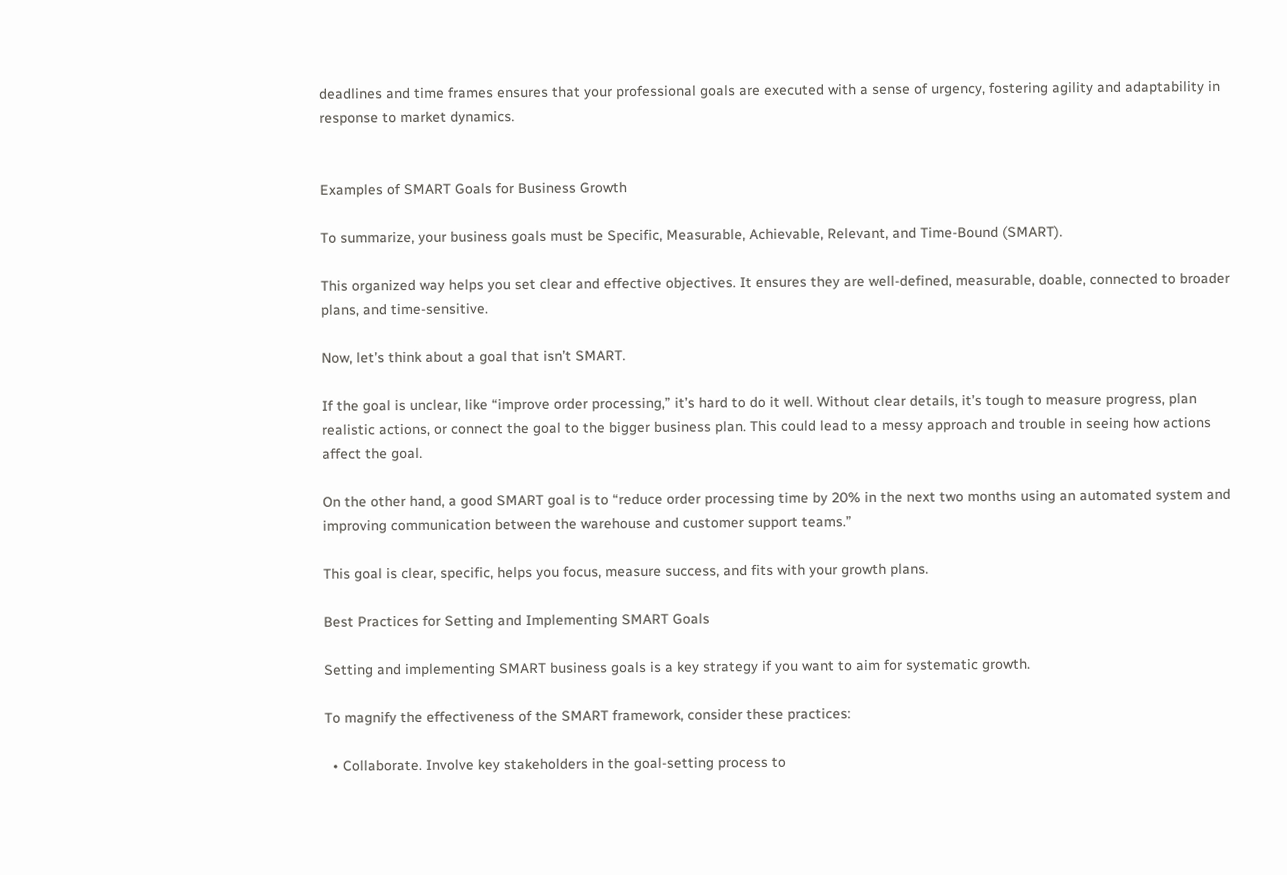deadlines and time frames ensures that your professional goals are executed with a sense of urgency, fostering agility and adaptability in response to market dynamics.


Examples of SMART Goals for Business Growth

To summarize, your business goals must be Specific, Measurable, Achievable, Relevant, and Time-Bound (SMART).

This organized way helps you set clear and effective objectives. It ensures they are well-defined, measurable, doable, connected to broader plans, and time-sensitive.

Now, let’s think about a goal that isn’t SMART.

If the goal is unclear, like “improve order processing,” it’s hard to do it well. Without clear details, it’s tough to measure progress, plan realistic actions, or connect the goal to the bigger business plan. This could lead to a messy approach and trouble in seeing how actions affect the goal.

On the other hand, a good SMART goal is to “reduce order processing time by 20% in the next two months using an automated system and improving communication between the warehouse and customer support teams.”

This goal is clear, specific, helps you focus, measure success, and fits with your growth plans.

Best Practices for Setting and Implementing SMART Goals

Setting and implementing SMART business goals is a key strategy if you want to aim for systematic growth.

To magnify the effectiveness of the SMART framework, consider these practices:

  • Collaborate. Involve key stakeholders in the goal-setting process to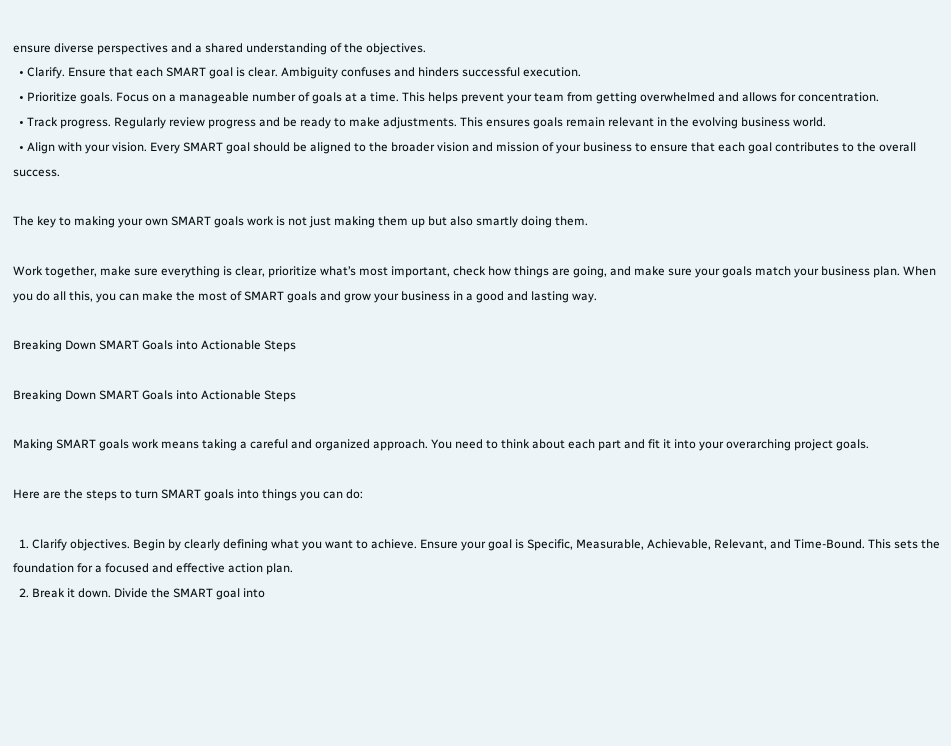ensure diverse perspectives and a shared understanding of the objectives.
  • Clarify. Ensure that each SMART goal is clear. Ambiguity confuses and hinders successful execution.
  • Prioritize goals. Focus on a manageable number of goals at a time. This helps prevent your team from getting overwhelmed and allows for concentration.
  • Track progress. Regularly review progress and be ready to make adjustments. This ensures goals remain relevant in the evolving business world.
  • Align with your vision. Every SMART goal should be aligned to the broader vision and mission of your business to ensure that each goal contributes to the overall success.

The key to making your own SMART goals work is not just making them up but also smartly doing them.

Work together, make sure everything is clear, prioritize what’s most important, check how things are going, and make sure your goals match your business plan. When you do all this, you can make the most of SMART goals and grow your business in a good and lasting way.

Breaking Down SMART Goals into Actionable Steps

Breaking Down SMART Goals into Actionable Steps

Making SMART goals work means taking a careful and organized approach. You need to think about each part and fit it into your overarching project goals.

Here are the steps to turn SMART goals into things you can do:

  1. Clarify objectives. Begin by clearly defining what you want to achieve. Ensure your goal is Specific, Measurable, Achievable, Relevant, and Time-Bound. This sets the foundation for a focused and effective action plan.
  2. Break it down. Divide the SMART goal into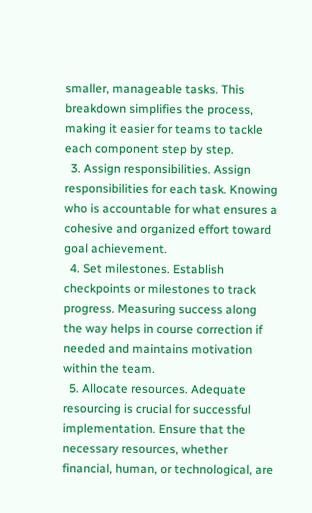smaller, manageable tasks. This breakdown simplifies the process, making it easier for teams to tackle each component step by step.
  3. Assign responsibilities. Assign responsibilities for each task. Knowing who is accountable for what ensures a cohesive and organized effort toward goal achievement.
  4. Set milestones. Establish checkpoints or milestones to track progress. Measuring success along the way helps in course correction if needed and maintains motivation within the team.
  5. Allocate resources. Adequate resourcing is crucial for successful implementation. Ensure that the necessary resources, whether financial, human, or technological, are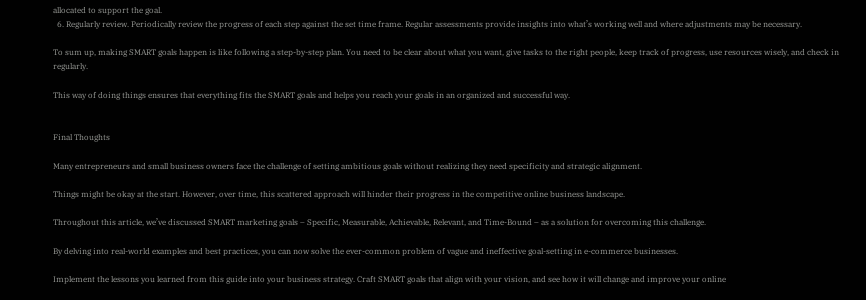allocated to support the goal.
  6. Regularly review. Periodically review the progress of each step against the set time frame. Regular assessments provide insights into what’s working well and where adjustments may be necessary.

To sum up, making SMART goals happen is like following a step-by-step plan. You need to be clear about what you want, give tasks to the right people, keep track of progress, use resources wisely, and check in regularly.

This way of doing things ensures that everything fits the SMART goals and helps you reach your goals in an organized and successful way.


Final Thoughts

Many entrepreneurs and small business owners face the challenge of setting ambitious goals without realizing they need specificity and strategic alignment.

Things might be okay at the start. However, over time, this scattered approach will hinder their progress in the competitive online business landscape.

Throughout this article, we’ve discussed SMART marketing goals – Specific, Measurable, Achievable, Relevant, and Time-Bound – as a solution for overcoming this challenge.

By delving into real-world examples and best practices, you can now solve the ever-common problem of vague and ineffective goal-setting in e-commerce businesses.

Implement the lessons you learned from this guide into your business strategy. Craft SMART goals that align with your vision, and see how it will change and improve your online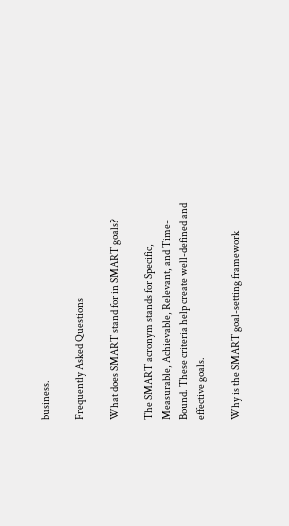business.

Frequently Asked Questions

What does SMART stand for in SMART goals?

The SMART acronym stands for Specific, Measurable, Achievable, Relevant, and Time-Bound. These criteria help create well-defined and effective goals.

Why is the SMART goal-setting framework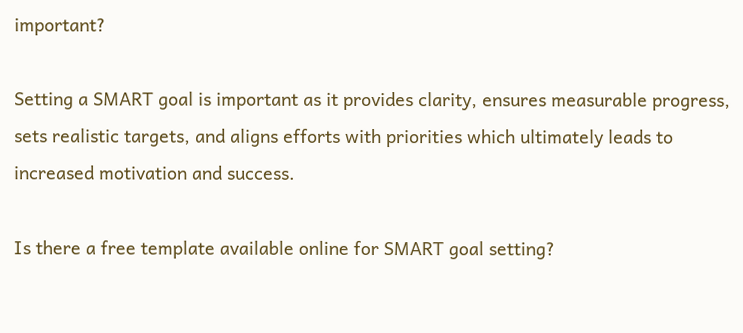important?

Setting a SMART goal is important as it provides clarity, ensures measurable progress, sets realistic targets, and aligns efforts with priorities which ultimately leads to increased motivation and success.

Is there a free template available online for SMART goal setting?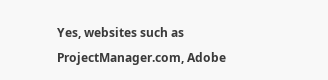Yes, websites such as ProjectManager.com, Adobe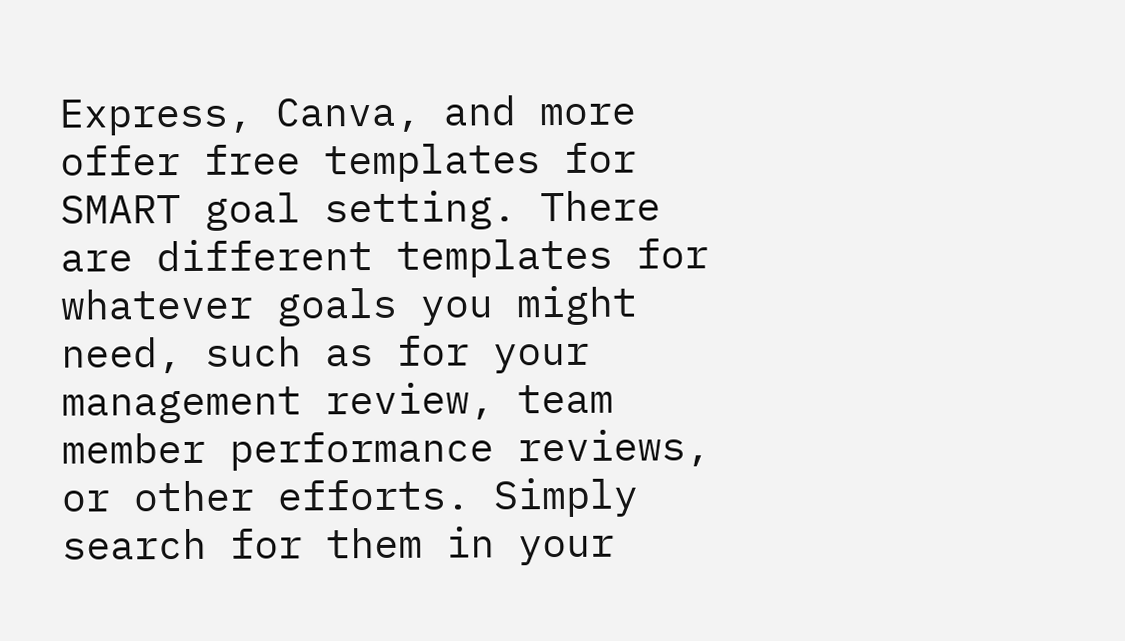Express, Canva, and more offer free templates for SMART goal setting. There are different templates for whatever goals you might need, such as for your management review, team member performance reviews, or other efforts. Simply search for them in your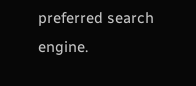preferred search engine.